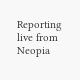Reporting live from Neopia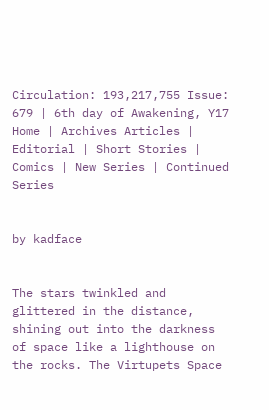Circulation: 193,217,755 Issue: 679 | 6th day of Awakening, Y17
Home | Archives Articles | Editorial | Short Stories | Comics | New Series | Continued Series


by kadface


The stars twinkled and glittered in the distance, shining out into the darkness of space like a lighthouse on the rocks. The Virtupets Space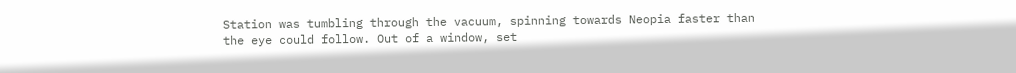Station was tumbling through the vacuum, spinning towards Neopia faster than the eye could follow. Out of a window, set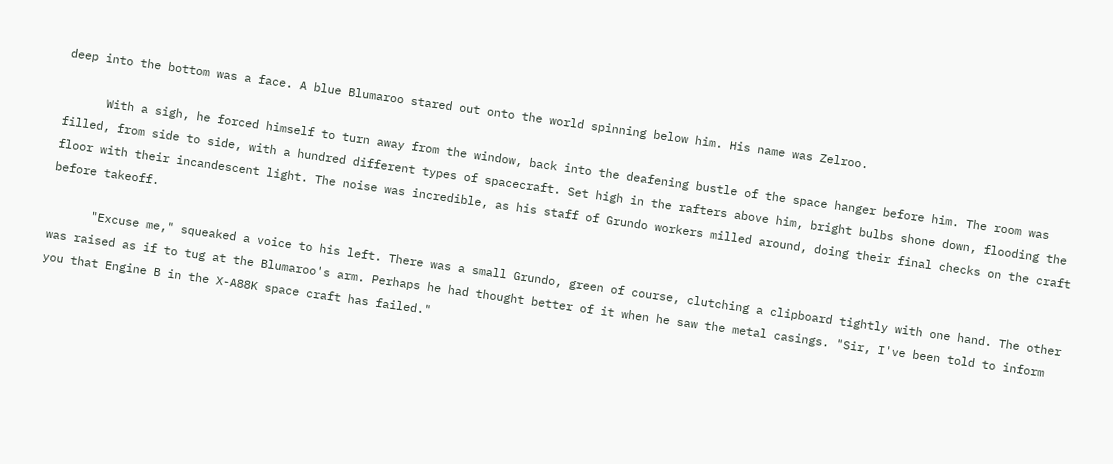deep into the bottom was a face. A blue Blumaroo stared out onto the world spinning below him. His name was Zelroo.

      With a sigh, he forced himself to turn away from the window, back into the deafening bustle of the space hanger before him. The room was filled, from side to side, with a hundred different types of spacecraft. Set high in the rafters above him, bright bulbs shone down, flooding the floor with their incandescent light. The noise was incredible, as his staff of Grundo workers milled around, doing their final checks on the craft before takeoff.

      "Excuse me," squeaked a voice to his left. There was a small Grundo, green of course, clutching a clipboard tightly with one hand. The other was raised as if to tug at the Blumaroo's arm. Perhaps he had thought better of it when he saw the metal casings. "Sir, I've been told to inform you that Engine B in the X-A88K space craft has failed."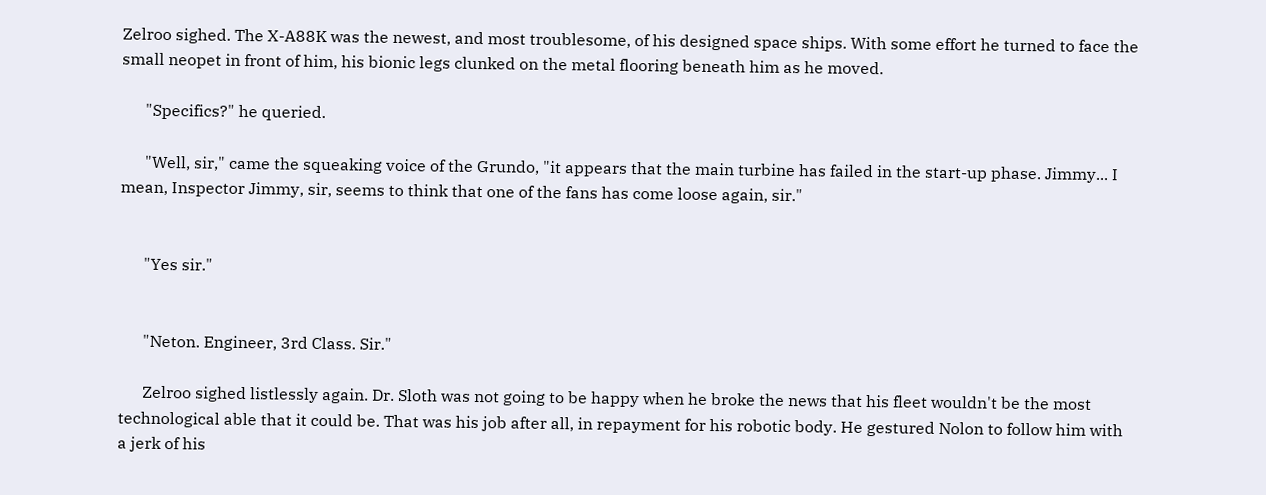Zelroo sighed. The X-A88K was the newest, and most troublesome, of his designed space ships. With some effort he turned to face the small neopet in front of him, his bionic legs clunked on the metal flooring beneath him as he moved.

      "Specifics?" he queried.

      "Well, sir," came the squeaking voice of the Grundo, "it appears that the main turbine has failed in the start-up phase. Jimmy... I mean, Inspector Jimmy, sir, seems to think that one of the fans has come loose again, sir."


      "Yes sir."


      "Neton. Engineer, 3rd Class. Sir."

      Zelroo sighed listlessly again. Dr. Sloth was not going to be happy when he broke the news that his fleet wouldn't be the most technological able that it could be. That was his job after all, in repayment for his robotic body. He gestured Nolon to follow him with a jerk of his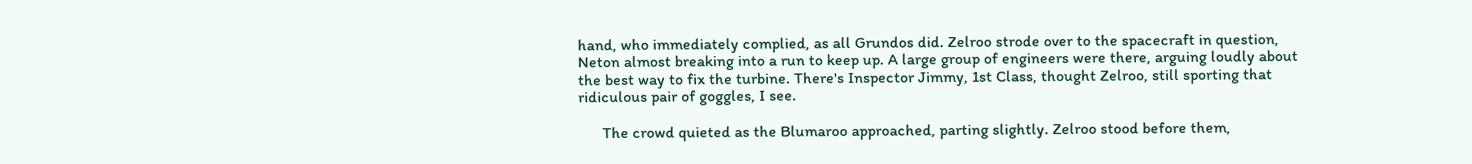hand, who immediately complied, as all Grundos did. Zelroo strode over to the spacecraft in question, Neton almost breaking into a run to keep up. A large group of engineers were there, arguing loudly about the best way to fix the turbine. There's Inspector Jimmy, 1st Class, thought Zelroo, still sporting that ridiculous pair of goggles, I see.

      The crowd quieted as the Blumaroo approached, parting slightly. Zelroo stood before them,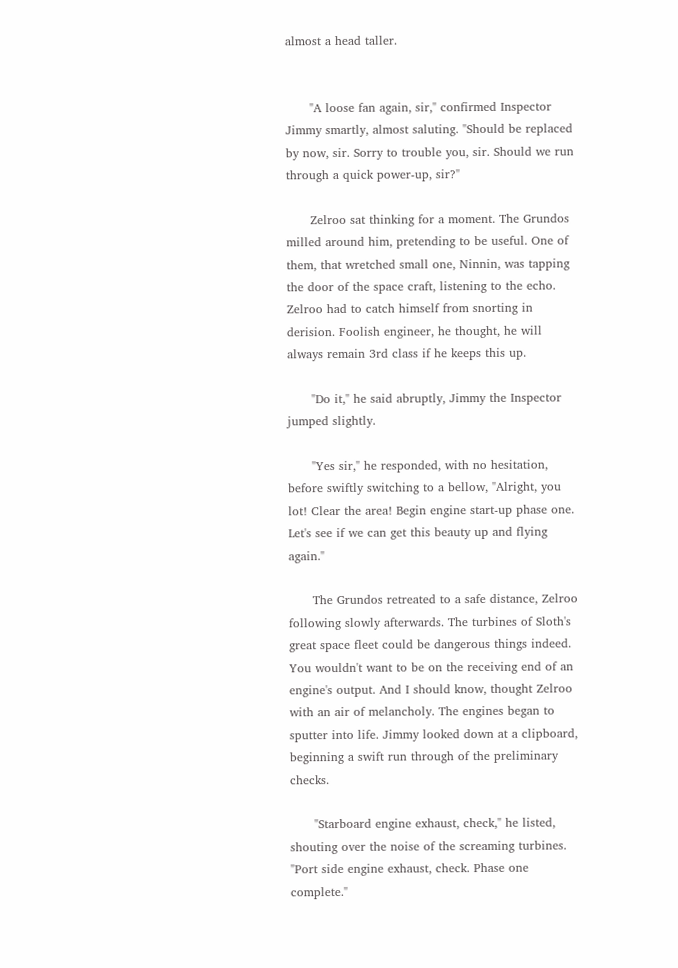almost a head taller.


      "A loose fan again, sir," confirmed Inspector Jimmy smartly, almost saluting. "Should be replaced by now, sir. Sorry to trouble you, sir. Should we run through a quick power-up, sir?"

      Zelroo sat thinking for a moment. The Grundos milled around him, pretending to be useful. One of them, that wretched small one, Ninnin, was tapping the door of the space craft, listening to the echo. Zelroo had to catch himself from snorting in derision. Foolish engineer, he thought, he will always remain 3rd class if he keeps this up.

      "Do it," he said abruptly, Jimmy the Inspector jumped slightly.

      "Yes sir," he responded, with no hesitation, before swiftly switching to a bellow, "Alright, you lot! Clear the area! Begin engine start-up phase one. Let's see if we can get this beauty up and flying again."

      The Grundos retreated to a safe distance, Zelroo following slowly afterwards. The turbines of Sloth's great space fleet could be dangerous things indeed. You wouldn't want to be on the receiving end of an engine's output. And I should know, thought Zelroo with an air of melancholy. The engines began to sputter into life. Jimmy looked down at a clipboard, beginning a swift run through of the preliminary checks.

      "Starboard engine exhaust, check," he listed, shouting over the noise of the screaming turbines. "Port side engine exhaust, check. Phase one complete."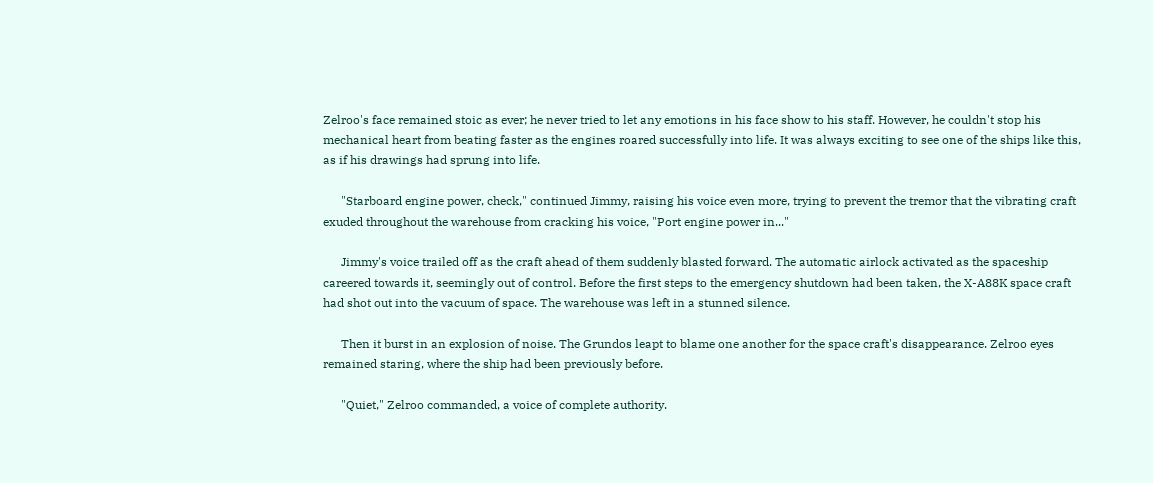Zelroo's face remained stoic as ever; he never tried to let any emotions in his face show to his staff. However, he couldn't stop his mechanical heart from beating faster as the engines roared successfully into life. It was always exciting to see one of the ships like this, as if his drawings had sprung into life.

      "Starboard engine power, check," continued Jimmy, raising his voice even more, trying to prevent the tremor that the vibrating craft exuded throughout the warehouse from cracking his voice, "Port engine power in..."

      Jimmy's voice trailed off as the craft ahead of them suddenly blasted forward. The automatic airlock activated as the spaceship careered towards it, seemingly out of control. Before the first steps to the emergency shutdown had been taken, the X-A88K space craft had shot out into the vacuum of space. The warehouse was left in a stunned silence.

      Then it burst in an explosion of noise. The Grundos leapt to blame one another for the space craft's disappearance. Zelroo eyes remained staring, where the ship had been previously before.

      "Quiet," Zelroo commanded, a voice of complete authority.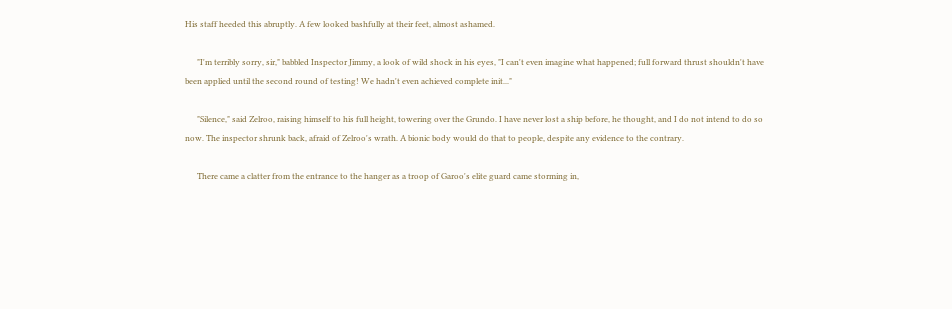His staff heeded this abruptly. A few looked bashfully at their feet, almost ashamed.

      "I'm terribly sorry, sir," babbled Inspector Jimmy, a look of wild shock in his eyes, "I can't even imagine what happened; full forward thrust shouldn't have been applied until the second round of testing! We hadn't even achieved complete init..."

      "Silence," said Zelroo, raising himself to his full height, towering over the Grundo. I have never lost a ship before, he thought, and I do not intend to do so now. The inspector shrunk back, afraid of Zelroo's wrath. A bionic body would do that to people, despite any evidence to the contrary.

      There came a clatter from the entrance to the hanger as a troop of Garoo's elite guard came storming in,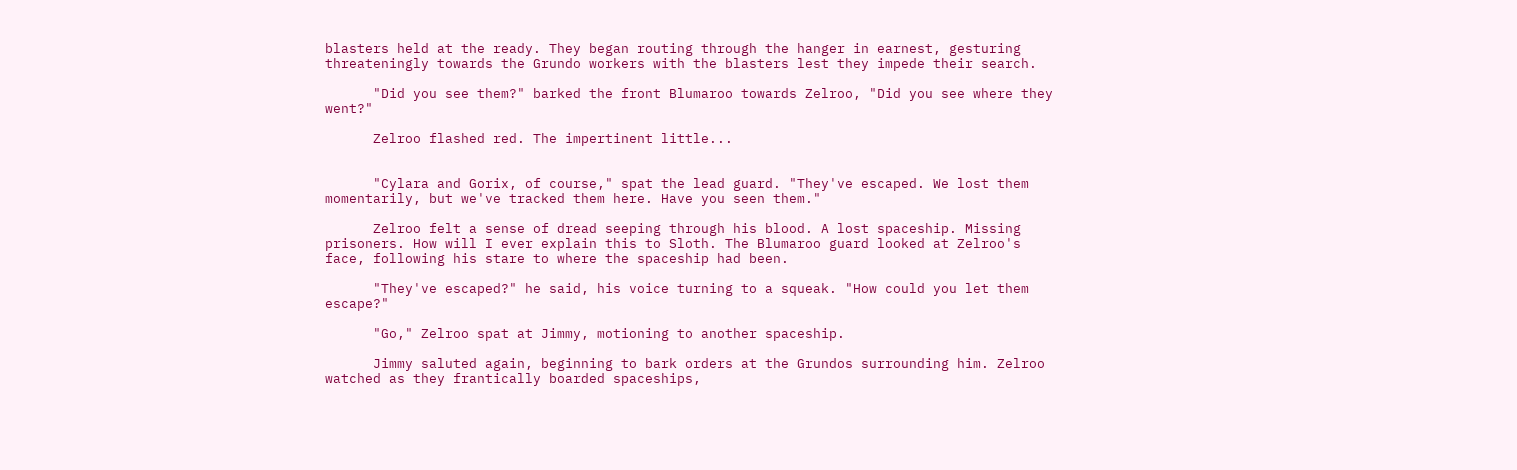blasters held at the ready. They began routing through the hanger in earnest, gesturing threateningly towards the Grundo workers with the blasters lest they impede their search.

      "Did you see them?" barked the front Blumaroo towards Zelroo, "Did you see where they went?"

      Zelroo flashed red. The impertinent little...


      "Cylara and Gorix, of course," spat the lead guard. "They've escaped. We lost them momentarily, but we've tracked them here. Have you seen them."

      Zelroo felt a sense of dread seeping through his blood. A lost spaceship. Missing prisoners. How will I ever explain this to Sloth. The Blumaroo guard looked at Zelroo's face, following his stare to where the spaceship had been.

      "They've escaped?" he said, his voice turning to a squeak. "How could you let them escape?"

      "Go," Zelroo spat at Jimmy, motioning to another spaceship.

      Jimmy saluted again, beginning to bark orders at the Grundos surrounding him. Zelroo watched as they frantically boarded spaceships,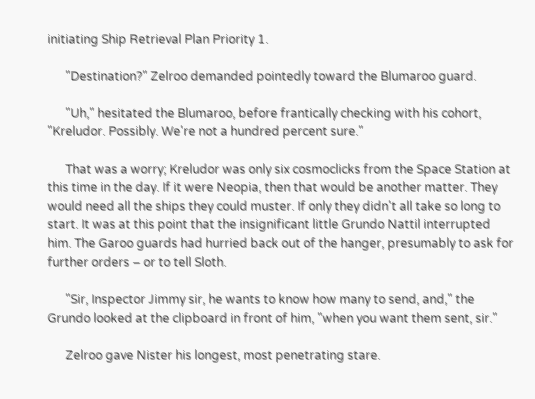initiating Ship Retrieval Plan Priority 1.

      "Destination?" Zelroo demanded pointedly toward the Blumaroo guard.

      "Uh," hesitated the Blumaroo, before frantically checking with his cohort, "Kreludor. Possibly. We're not a hundred percent sure."

      That was a worry; Kreludor was only six cosmoclicks from the Space Station at this time in the day. If it were Neopia, then that would be another matter. They would need all the ships they could muster. If only they didn't all take so long to start. It was at this point that the insignificant little Grundo Nattil interrupted him. The Garoo guards had hurried back out of the hanger, presumably to ask for further orders – or to tell Sloth.

      "Sir, Inspector Jimmy sir, he wants to know how many to send, and," the Grundo looked at the clipboard in front of him, "when you want them sent, sir."

      Zelroo gave Nister his longest, most penetrating stare.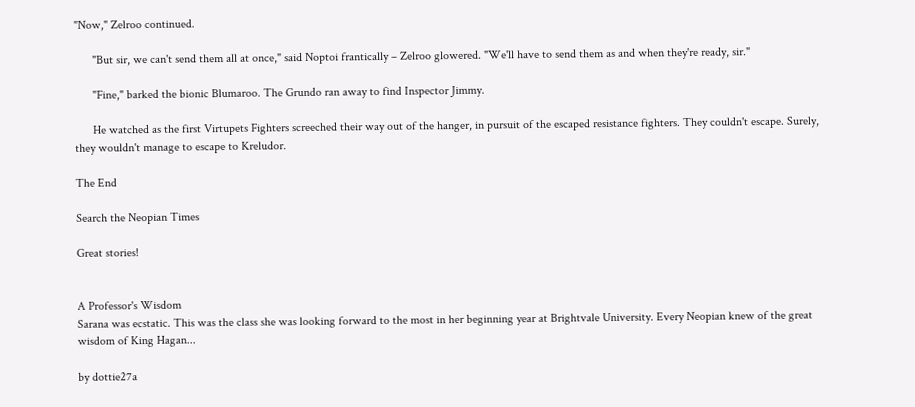"Now," Zelroo continued.

      "But sir, we can't send them all at once," said Noptoi frantically – Zelroo glowered. "We'll have to send them as and when they're ready, sir."

      "Fine," barked the bionic Blumaroo. The Grundo ran away to find Inspector Jimmy.

      He watched as the first Virtupets Fighters screeched their way out of the hanger, in pursuit of the escaped resistance fighters. They couldn't escape. Surely, they wouldn't manage to escape to Kreludor.

The End

Search the Neopian Times

Great stories!


A Professor's Wisdom
Sarana was ecstatic. This was the class she was looking forward to the most in her beginning year at Brightvale University. Every Neopian knew of the great wisdom of King Hagan...

by dottie27a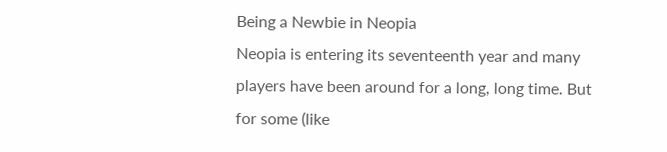Being a Newbie in Neopia
Neopia is entering its seventeenth year and many players have been around for a long, long time. But for some (like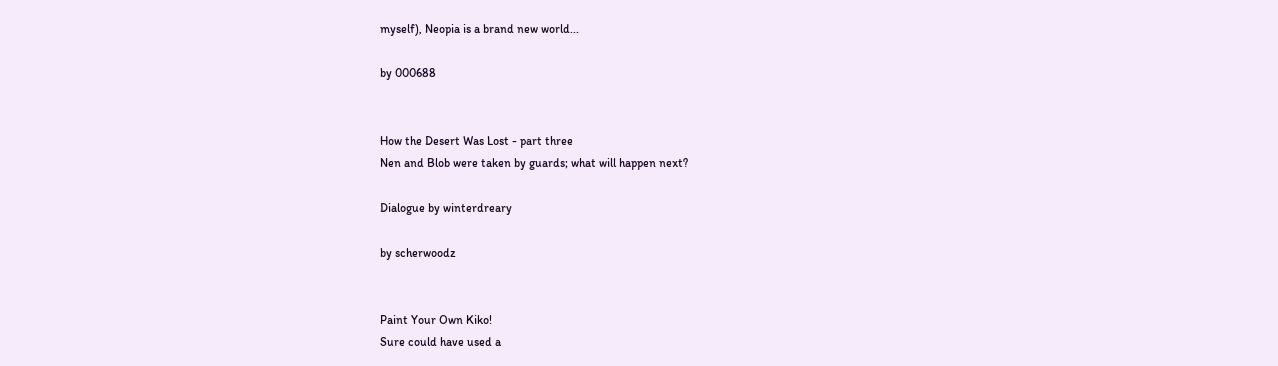myself), Neopia is a brand new world...

by 000688


How the Desert Was Lost - part three
Nen and Blob were taken by guards; what will happen next?

Dialogue by winterdreary

by scherwoodz


Paint Your Own Kiko!
Sure could have used a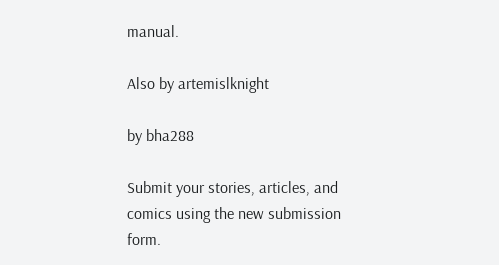manual.

Also by artemislknight

by bha288

Submit your stories, articles, and comics using the new submission form.